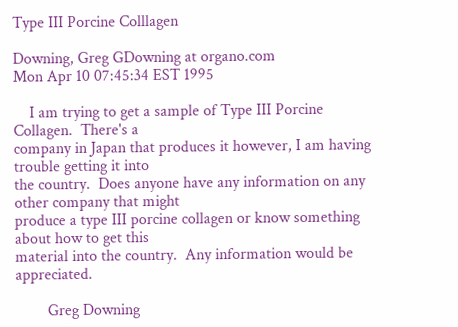Type III Porcine Colllagen

Downing, Greg GDowning at organo.com
Mon Apr 10 07:45:34 EST 1995

    I am trying to get a sample of Type III Porcine Collagen.  There's a
company in Japan that produces it however, I am having trouble getting it into
the country.  Does anyone have any information on any other company that might
produce a type III porcine collagen or know something about how to get this
material into the country.  Any information would be appreciated.

        Greg Downing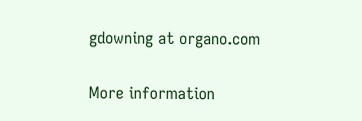gdowning at organo.com

More information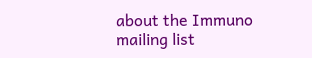about the Immuno mailing list